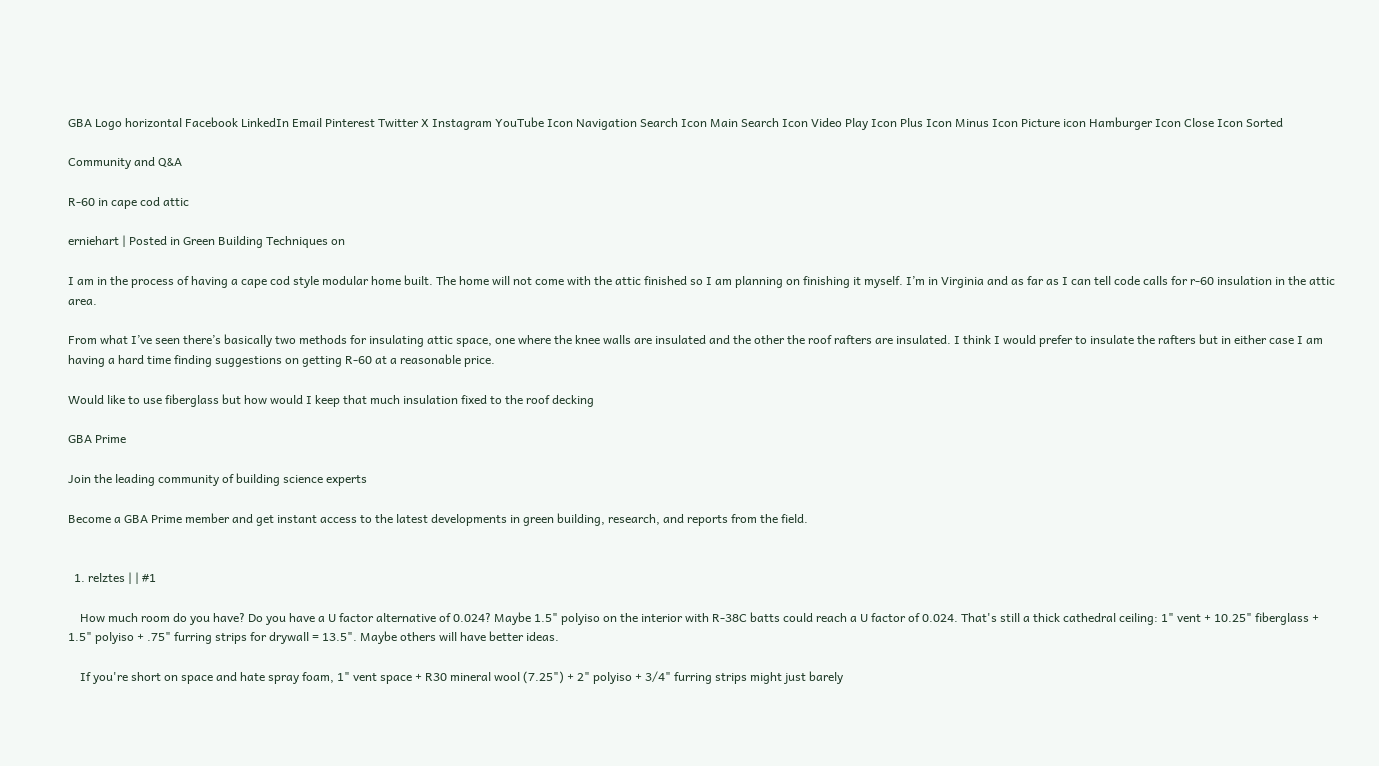GBA Logo horizontal Facebook LinkedIn Email Pinterest Twitter X Instagram YouTube Icon Navigation Search Icon Main Search Icon Video Play Icon Plus Icon Minus Icon Picture icon Hamburger Icon Close Icon Sorted

Community and Q&A

R-60 in cape cod attic

erniehart | Posted in Green Building Techniques on

I am in the process of having a cape cod style modular home built. The home will not come with the attic finished so I am planning on finishing it myself. I’m in Virginia and as far as I can tell code calls for r-60 insulation in the attic area.

From what I’ve seen there’s basically two methods for insulating attic space, one where the knee walls are insulated and the other the roof rafters are insulated. I think I would prefer to insulate the rafters but in either case I am having a hard time finding suggestions on getting R-60 at a reasonable price.

Would like to use fiberglass but how would I keep that much insulation fixed to the roof decking

GBA Prime

Join the leading community of building science experts

Become a GBA Prime member and get instant access to the latest developments in green building, research, and reports from the field.


  1. relztes | | #1

    How much room do you have? Do you have a U factor alternative of 0.024? Maybe 1.5" polyiso on the interior with R-38C batts could reach a U factor of 0.024. That's still a thick cathedral ceiling: 1" vent + 10.25" fiberglass + 1.5" polyiso + .75" furring strips for drywall = 13.5". Maybe others will have better ideas.

    If you're short on space and hate spray foam, 1" vent space + R30 mineral wool (7.25") + 2" polyiso + 3/4" furring strips might just barely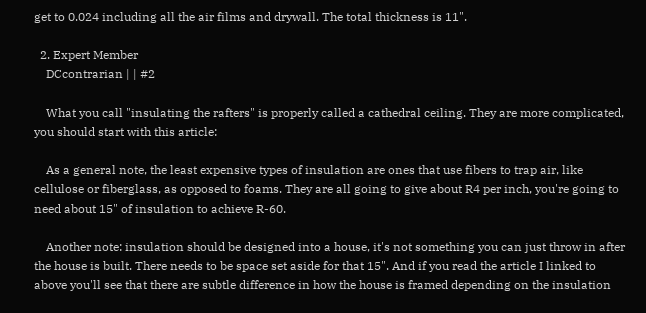get to 0.024 including all the air films and drywall. The total thickness is 11".

  2. Expert Member
    DCcontrarian | | #2

    What you call "insulating the rafters" is properly called a cathedral ceiling. They are more complicated, you should start with this article:

    As a general note, the least expensive types of insulation are ones that use fibers to trap air, like cellulose or fiberglass, as opposed to foams. They are all going to give about R4 per inch, you're going to need about 15" of insulation to achieve R-60.

    Another note: insulation should be designed into a house, it's not something you can just throw in after the house is built. There needs to be space set aside for that 15". And if you read the article I linked to above you'll see that there are subtle difference in how the house is framed depending on the insulation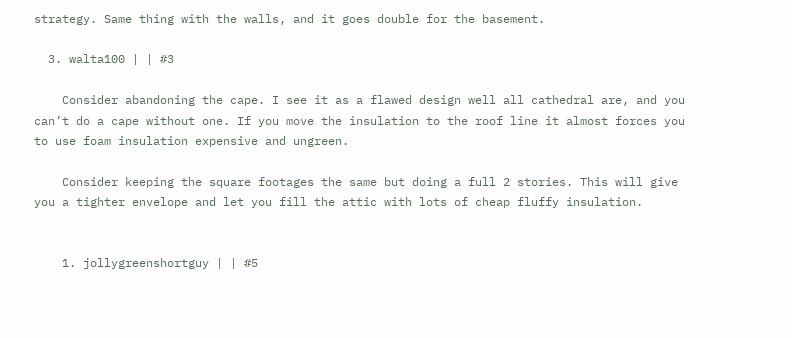strategy. Same thing with the walls, and it goes double for the basement.

  3. walta100 | | #3

    Consider abandoning the cape. I see it as a flawed design well all cathedral are, and you can’t do a cape without one. If you move the insulation to the roof line it almost forces you to use foam insulation expensive and ungreen.

    Consider keeping the square footages the same but doing a full 2 stories. This will give you a tighter envelope and let you fill the attic with lots of cheap fluffy insulation.


    1. jollygreenshortguy | | #5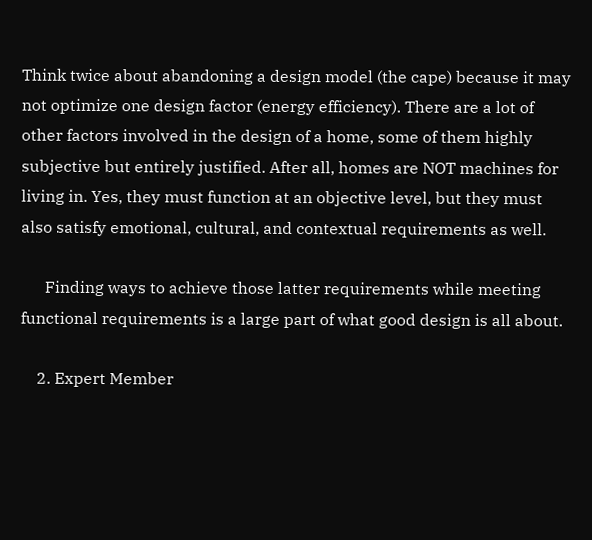Think twice about abandoning a design model (the cape) because it may not optimize one design factor (energy efficiency). There are a lot of other factors involved in the design of a home, some of them highly subjective but entirely justified. After all, homes are NOT machines for living in. Yes, they must function at an objective level, but they must also satisfy emotional, cultural, and contextual requirements as well.

      Finding ways to achieve those latter requirements while meeting functional requirements is a large part of what good design is all about.

    2. Expert Member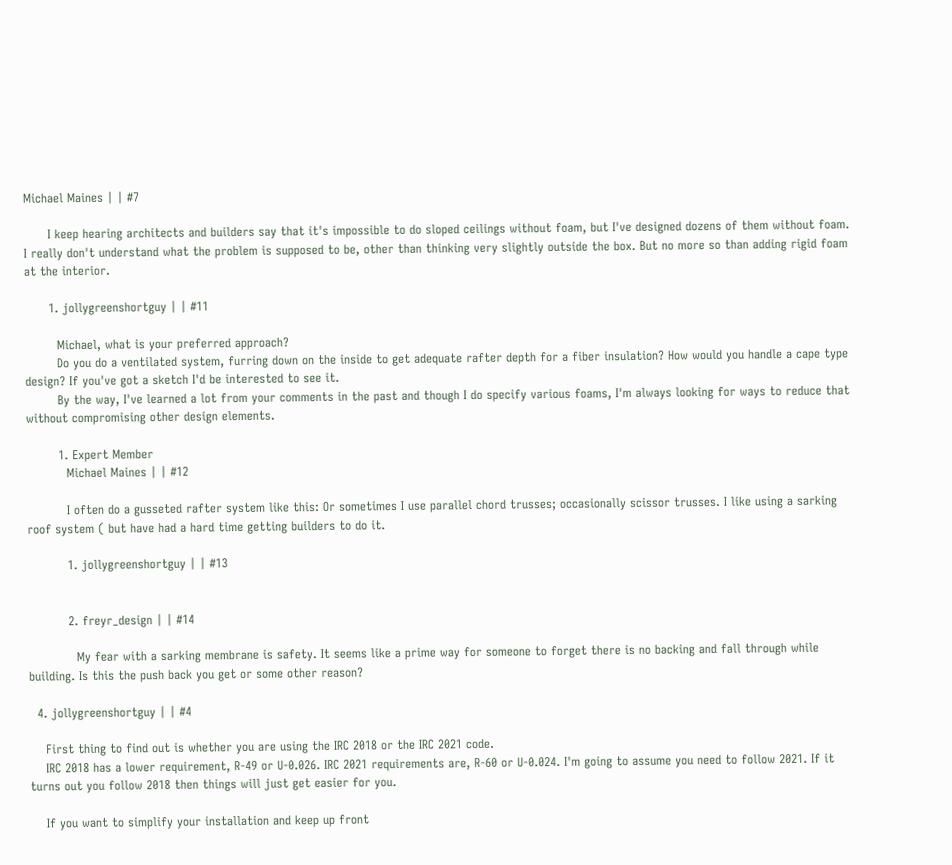Michael Maines | | #7

      I keep hearing architects and builders say that it's impossible to do sloped ceilings without foam, but I've designed dozens of them without foam. I really don't understand what the problem is supposed to be, other than thinking very slightly outside the box. But no more so than adding rigid foam at the interior.

      1. jollygreenshortguy | | #11

        Michael, what is your preferred approach?
        Do you do a ventilated system, furring down on the inside to get adequate rafter depth for a fiber insulation? How would you handle a cape type design? If you've got a sketch I'd be interested to see it.
        By the way, I've learned a lot from your comments in the past and though I do specify various foams, I'm always looking for ways to reduce that without compromising other design elements.

        1. Expert Member
          Michael Maines | | #12

          I often do a gusseted rafter system like this: Or sometimes I use parallel chord trusses; occasionally scissor trusses. I like using a sarking roof system ( but have had a hard time getting builders to do it.

          1. jollygreenshortguy | | #13


          2. freyr_design | | #14

            My fear with a sarking membrane is safety. It seems like a prime way for someone to forget there is no backing and fall through while building. Is this the push back you get or some other reason?

  4. jollygreenshortguy | | #4

    First thing to find out is whether you are using the IRC 2018 or the IRC 2021 code.
    IRC 2018 has a lower requirement, R-49 or U-0.026. IRC 2021 requirements are, R-60 or U-0.024. I'm going to assume you need to follow 2021. If it turns out you follow 2018 then things will just get easier for you.

    If you want to simplify your installation and keep up front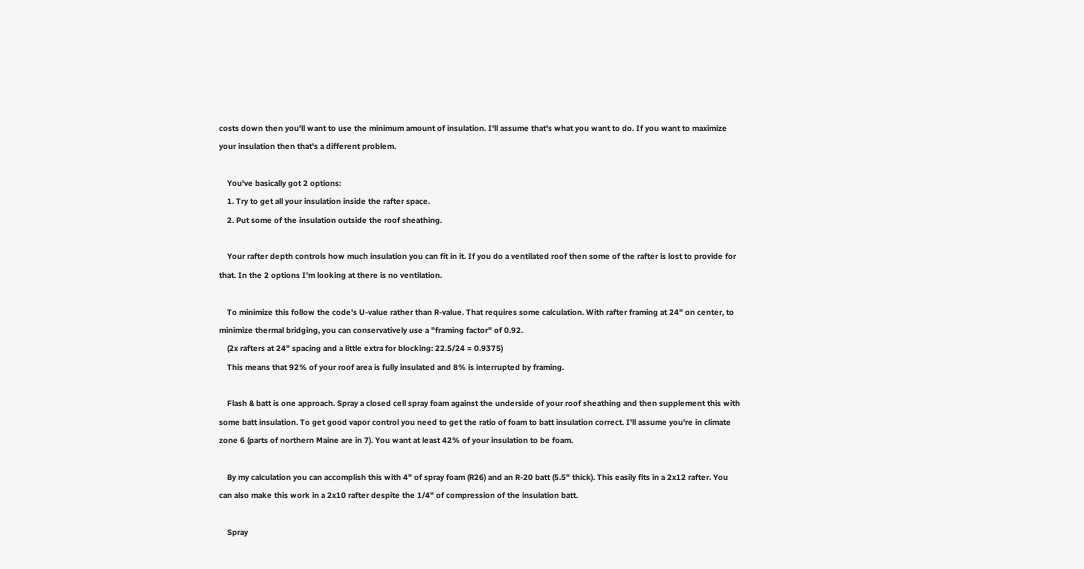costs down then you'll want to use the minimum amount of insulation. I'll assume that's what you want to do. If you want to maximize your insulation then that's a different problem.

    You've basically got 2 options:
    1. Try to get all your insulation inside the rafter space.
    2. Put some of the insulation outside the roof sheathing.

    Your rafter depth controls how much insulation you can fit in it. If you do a ventilated roof then some of the rafter is lost to provide for that. In the 2 options I'm looking at there is no ventilation.

    To minimize this follow the code's U-value rather than R-value. That requires some calculation. With rafter framing at 24" on center, to minimize thermal bridging, you can conservatively use a "framing factor" of 0.92.
    (2x rafters at 24" spacing and a little extra for blocking: 22.5/24 = 0.9375)
    This means that 92% of your roof area is fully insulated and 8% is interrupted by framing.

    Flash & batt is one approach. Spray a closed cell spray foam against the underside of your roof sheathing and then supplement this with some batt insulation. To get good vapor control you need to get the ratio of foam to batt insulation correct. I'll assume you're in climate zone 6 (parts of northern Maine are in 7). You want at least 42% of your insulation to be foam.

    By my calculation you can accomplish this with 4" of spray foam (R26) and an R-20 batt (5.5" thick). This easily fits in a 2x12 rafter. You can also make this work in a 2x10 rafter despite the 1/4" of compression of the insulation batt.

    Spray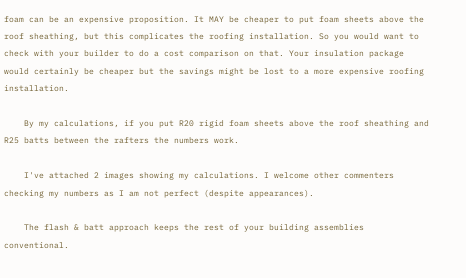foam can be an expensive proposition. It MAY be cheaper to put foam sheets above the roof sheathing, but this complicates the roofing installation. So you would want to check with your builder to do a cost comparison on that. Your insulation package would certainly be cheaper but the savings might be lost to a more expensive roofing installation.

    By my calculations, if you put R20 rigid foam sheets above the roof sheathing and R25 batts between the rafters the numbers work.

    I've attached 2 images showing my calculations. I welcome other commenters checking my numbers as I am not perfect (despite appearances).

    The flash & batt approach keeps the rest of your building assemblies conventional.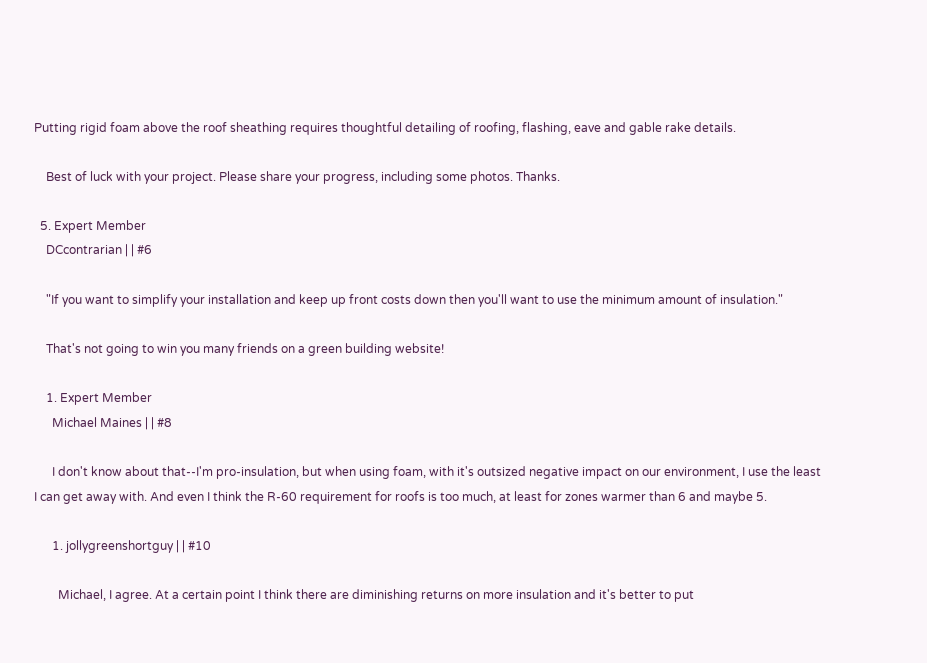Putting rigid foam above the roof sheathing requires thoughtful detailing of roofing, flashing, eave and gable rake details.

    Best of luck with your project. Please share your progress, including some photos. Thanks.

  5. Expert Member
    DCcontrarian | | #6

    "If you want to simplify your installation and keep up front costs down then you'll want to use the minimum amount of insulation."

    That's not going to win you many friends on a green building website!

    1. Expert Member
      Michael Maines | | #8

      I don't know about that--I'm pro-insulation, but when using foam, with it's outsized negative impact on our environment, I use the least I can get away with. And even I think the R-60 requirement for roofs is too much, at least for zones warmer than 6 and maybe 5.

      1. jollygreenshortguy | | #10

        Michael, I agree. At a certain point I think there are diminishing returns on more insulation and it's better to put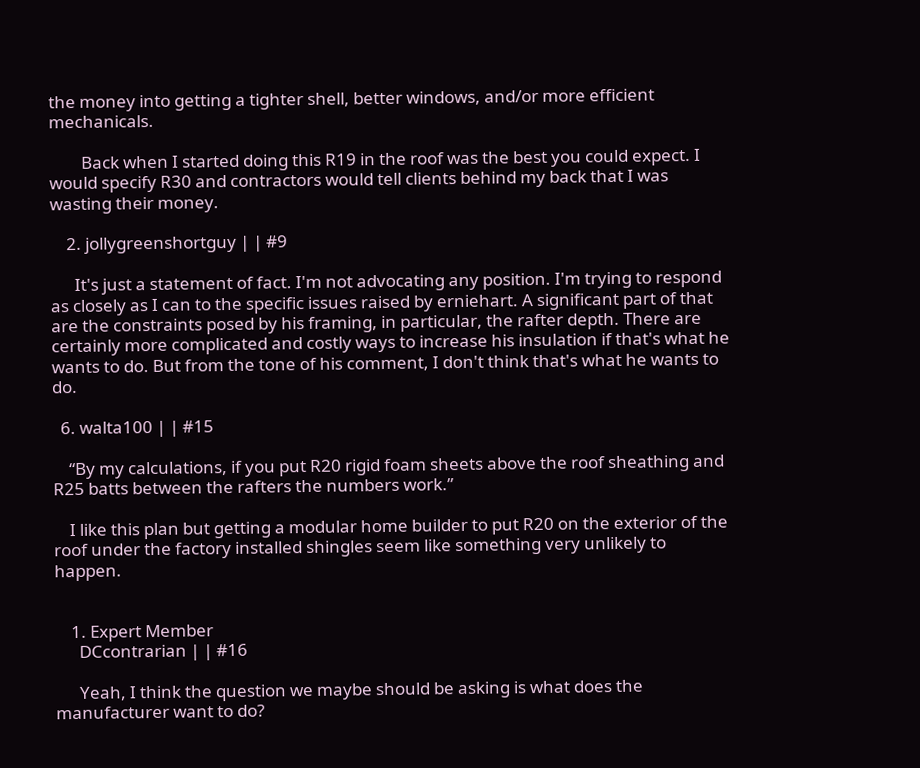the money into getting a tighter shell, better windows, and/or more efficient mechanicals.

        Back when I started doing this R19 in the roof was the best you could expect. I would specify R30 and contractors would tell clients behind my back that I was wasting their money.

    2. jollygreenshortguy | | #9

      It's just a statement of fact. I'm not advocating any position. I'm trying to respond as closely as I can to the specific issues raised by erniehart. A significant part of that are the constraints posed by his framing, in particular, the rafter depth. There are certainly more complicated and costly ways to increase his insulation if that's what he wants to do. But from the tone of his comment, I don't think that's what he wants to do.

  6. walta100 | | #15

    “By my calculations, if you put R20 rigid foam sheets above the roof sheathing and R25 batts between the rafters the numbers work.”

    I like this plan but getting a modular home builder to put R20 on the exterior of the roof under the factory installed shingles seem like something very unlikely to happen.


    1. Expert Member
      DCcontrarian | | #16

      Yeah, I think the question we maybe should be asking is what does the manufacturer want to do?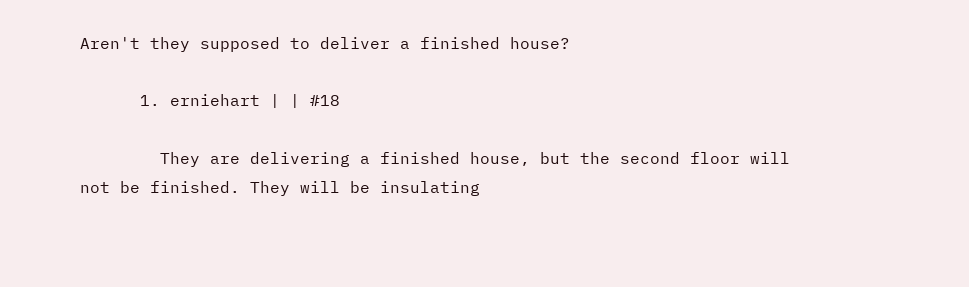Aren't they supposed to deliver a finished house?

      1. erniehart | | #18

        They are delivering a finished house, but the second floor will not be finished. They will be insulating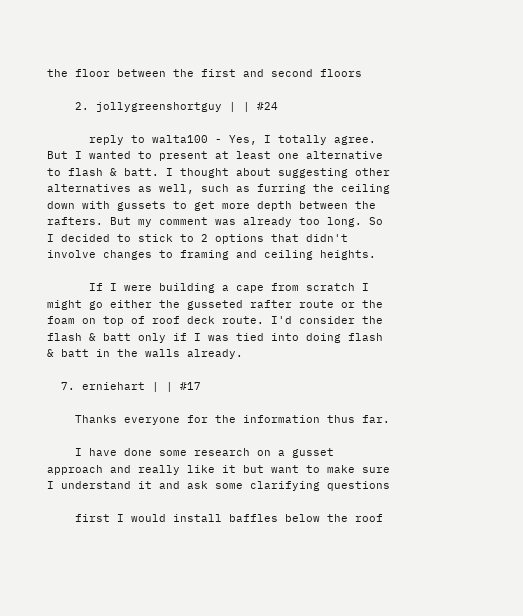the floor between the first and second floors

    2. jollygreenshortguy | | #24

      reply to walta100 - Yes, I totally agree. But I wanted to present at least one alternative to flash & batt. I thought about suggesting other alternatives as well, such as furring the ceiling down with gussets to get more depth between the rafters. But my comment was already too long. So I decided to stick to 2 options that didn't involve changes to framing and ceiling heights.

      If I were building a cape from scratch I might go either the gusseted rafter route or the foam on top of roof deck route. I'd consider the flash & batt only if I was tied into doing flash & batt in the walls already.

  7. erniehart | | #17

    Thanks everyone for the information thus far.

    I have done some research on a gusset approach and really like it but want to make sure I understand it and ask some clarifying questions

    first I would install baffles below the roof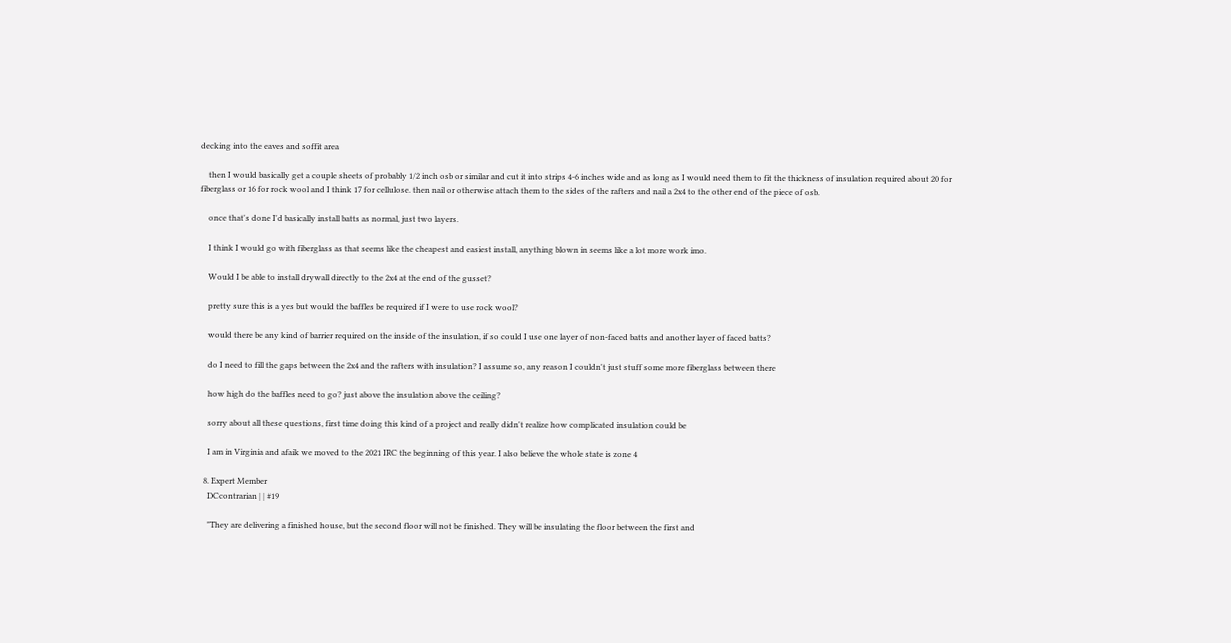decking into the eaves and soffit area

    then I would basically get a couple sheets of probably 1/2 inch osb or similar and cut it into strips 4-6 inches wide and as long as I would need them to fit the thickness of insulation required about 20 for fiberglass or 16 for rock wool and I think 17 for cellulose. then nail or otherwise attach them to the sides of the rafters and nail a 2x4 to the other end of the piece of osb.

    once that's done I'd basically install batts as normal, just two layers.

    I think I would go with fiberglass as that seems like the cheapest and easiest install, anything blown in seems like a lot more work imo.

    Would I be able to install drywall directly to the 2x4 at the end of the gusset?

    pretty sure this is a yes but would the baffles be required if I were to use rock wool?

    would there be any kind of barrier required on the inside of the insulation, if so could I use one layer of non-faced batts and another layer of faced batts?

    do I need to fill the gaps between the 2x4 and the rafters with insulation? I assume so, any reason I couldn't just stuff some more fiberglass between there

    how high do the baffles need to go? just above the insulation above the ceiling?

    sorry about all these questions, first time doing this kind of a project and really didn't realize how complicated insulation could be

    I am in Virginia and afaik we moved to the 2021 IRC the beginning of this year. I also believe the whole state is zone 4

  8. Expert Member
    DCcontrarian | | #19

    "They are delivering a finished house, but the second floor will not be finished. They will be insulating the floor between the first and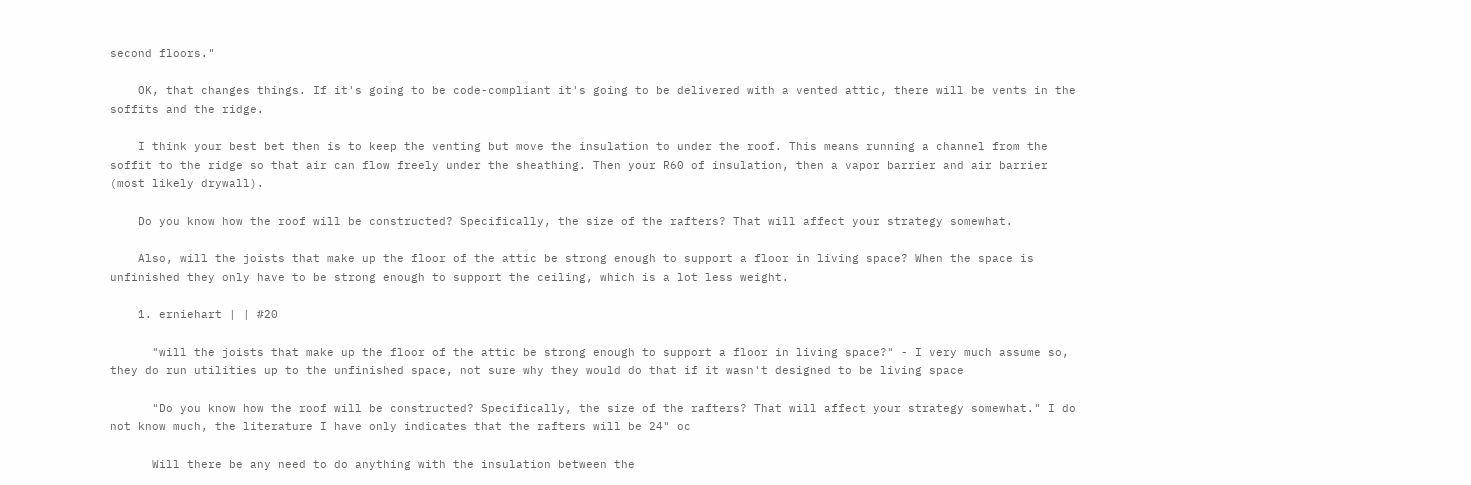second floors."

    OK, that changes things. If it's going to be code-compliant it's going to be delivered with a vented attic, there will be vents in the soffits and the ridge.

    I think your best bet then is to keep the venting but move the insulation to under the roof. This means running a channel from the soffit to the ridge so that air can flow freely under the sheathing. Then your R60 of insulation, then a vapor barrier and air barrier (most likely drywall).

    Do you know how the roof will be constructed? Specifically, the size of the rafters? That will affect your strategy somewhat.

    Also, will the joists that make up the floor of the attic be strong enough to support a floor in living space? When the space is unfinished they only have to be strong enough to support the ceiling, which is a lot less weight.

    1. erniehart | | #20

      "will the joists that make up the floor of the attic be strong enough to support a floor in living space?" - I very much assume so, they do run utilities up to the unfinished space, not sure why they would do that if it wasn't designed to be living space

      "Do you know how the roof will be constructed? Specifically, the size of the rafters? That will affect your strategy somewhat." I do not know much, the literature I have only indicates that the rafters will be 24" oc

      Will there be any need to do anything with the insulation between the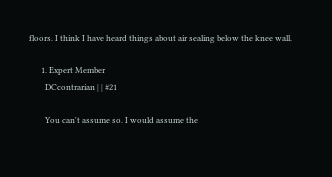floors. I think I have heard things about air sealing below the knee wall.

      1. Expert Member
        DCcontrarian | | #21

        You can't assume so. I would assume the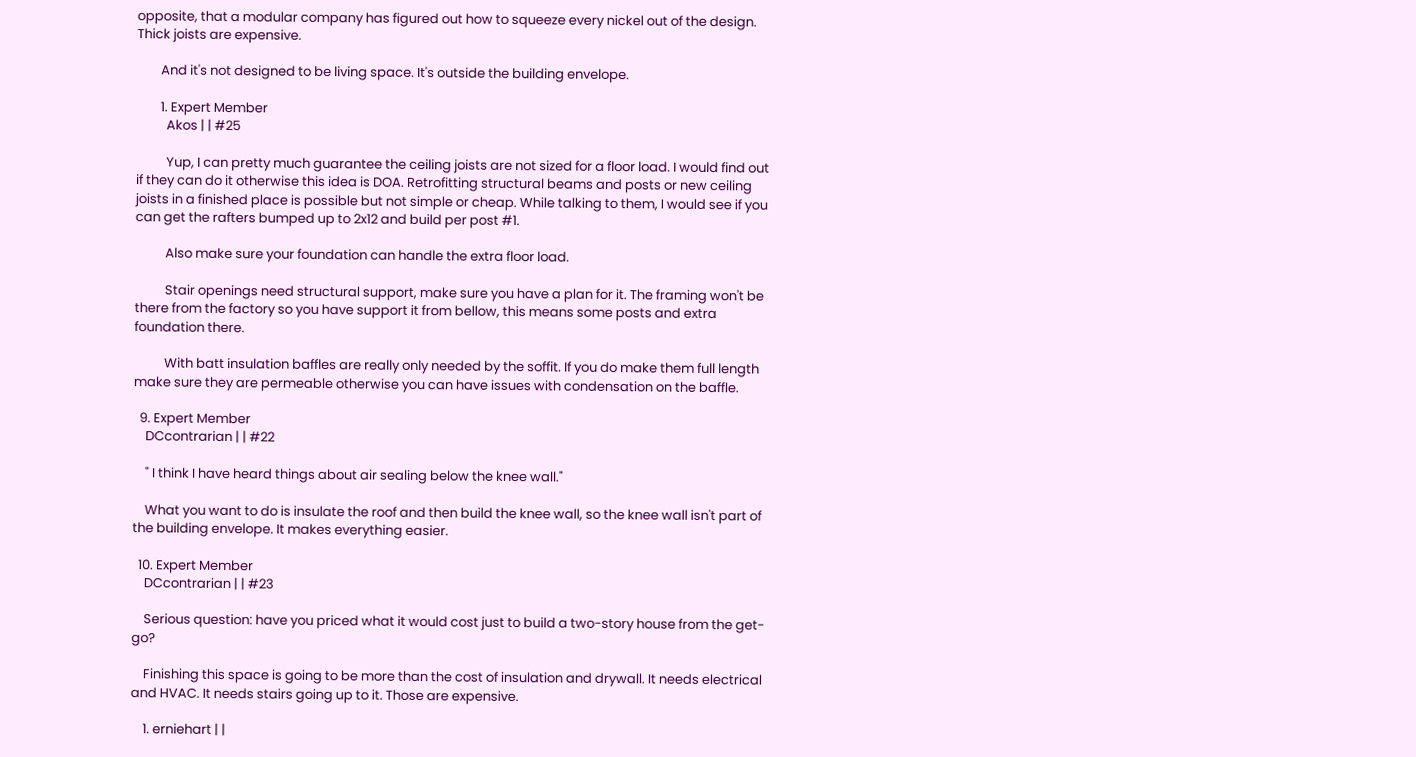opposite, that a modular company has figured out how to squeeze every nickel out of the design. Thick joists are expensive.

        And it's not designed to be living space. It's outside the building envelope.

        1. Expert Member
          Akos | | #25

          Yup, I can pretty much guarantee the ceiling joists are not sized for a floor load. I would find out if they can do it otherwise this idea is DOA. Retrofitting structural beams and posts or new ceiling joists in a finished place is possible but not simple or cheap. While talking to them, I would see if you can get the rafters bumped up to 2x12 and build per post #1.

          Also make sure your foundation can handle the extra floor load.

          Stair openings need structural support, make sure you have a plan for it. The framing won't be there from the factory so you have support it from bellow, this means some posts and extra foundation there.

          With batt insulation baffles are really only needed by the soffit. If you do make them full length make sure they are permeable otherwise you can have issues with condensation on the baffle.

  9. Expert Member
    DCcontrarian | | #22

    " I think I have heard things about air sealing below the knee wall."

    What you want to do is insulate the roof and then build the knee wall, so the knee wall isn't part of the building envelope. It makes everything easier.

  10. Expert Member
    DCcontrarian | | #23

    Serious question: have you priced what it would cost just to build a two-story house from the get-go?

    Finishing this space is going to be more than the cost of insulation and drywall. It needs electrical and HVAC. It needs stairs going up to it. Those are expensive.

    1. erniehart | |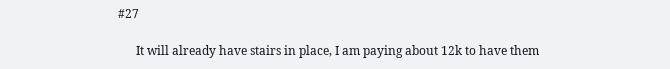#27

      It will already have stairs in place, I am paying about 12k to have them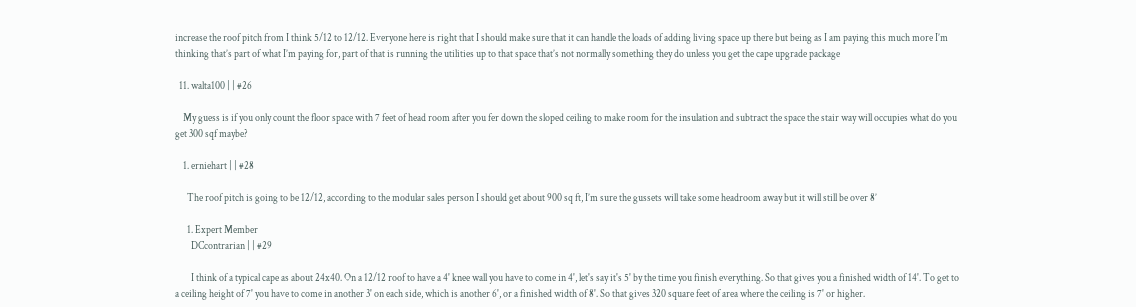increase the roof pitch from I think 5/12 to 12/12. Everyone here is right that I should make sure that it can handle the loads of adding living space up there but being as I am paying this much more I’m thinking that’s part of what I’m paying for, part of that is running the utilities up to that space that’s not normally something they do unless you get the cape upgrade package

  11. walta100 | | #26

    My guess is if you only count the floor space with 7 feet of head room after you fer down the sloped ceiling to make room for the insulation and subtract the space the stair way will occupies what do you get 300 sqf maybe?

    1. erniehart | | #28

      The roof pitch is going to be 12/12, according to the modular sales person I should get about 900 sq ft, I’m sure the gussets will take some headroom away but it will still be over 8’

      1. Expert Member
        DCcontrarian | | #29

        I think of a typical cape as about 24x40. On a 12/12 roof to have a 4' knee wall you have to come in 4', let's say it's 5' by the time you finish everything. So that gives you a finished width of 14'. To get to a ceiling height of 7' you have to come in another 3' on each side, which is another 6', or a finished width of 8'. So that gives 320 square feet of area where the ceiling is 7' or higher.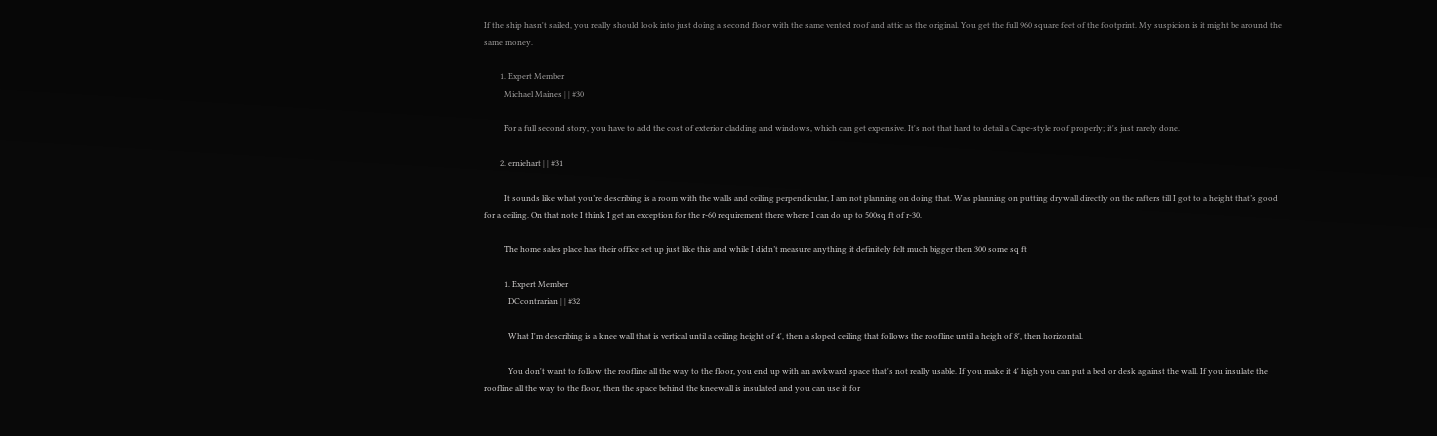If the ship hasn't sailed, you really should look into just doing a second floor with the same vented roof and attic as the original. You get the full 960 square feet of the footprint. My suspicion is it might be around the same money.

        1. Expert Member
          Michael Maines | | #30

          For a full second story, you have to add the cost of exterior cladding and windows, which can get expensive. It's not that hard to detail a Cape-style roof properly; it's just rarely done.

        2. erniehart | | #31

          It sounds like what you’re describing is a room with the walls and ceiling perpendicular, I am not planning on doing that. Was planning on putting drywall directly on the rafters till I got to a height that’s good for a ceiling. On that note I think I get an exception for the r-60 requirement there where I can do up to 500sq ft of r-30.

          The home sales place has their office set up just like this and while I didn’t measure anything it definitely felt much bigger then 300 some sq ft

          1. Expert Member
            DCcontrarian | | #32

            What I'm describing is a knee wall that is vertical until a ceiling height of 4', then a sloped ceiling that follows the roofline until a heigh of 8', then horizontal.

            You don't want to follow the roofline all the way to the floor, you end up with an awkward space that's not really usable. If you make it 4' high you can put a bed or desk against the wall. If you insulate the roofline all the way to the floor, then the space behind the kneewall is insulated and you can use it for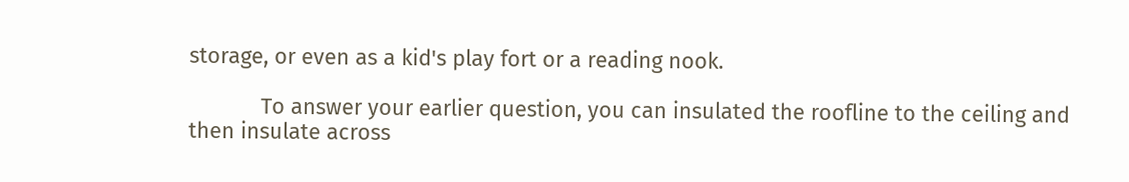storage, or even as a kid's play fort or a reading nook.

            To answer your earlier question, you can insulated the roofline to the ceiling and then insulate across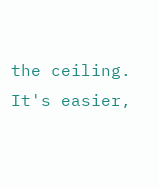the ceiling. It's easier,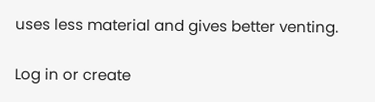uses less material and gives better venting.

Log in or create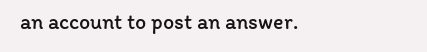an account to post an answer.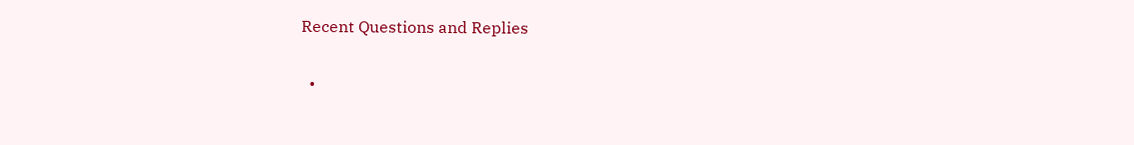Recent Questions and Replies

  •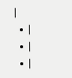|
  • |
  • |
  • |